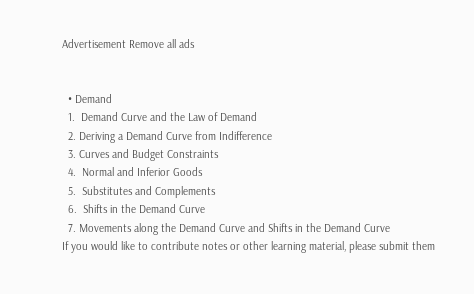Advertisement Remove all ads


  • Demand
  1.  Demand Curve and the Law of Demand
  2. Deriving a Demand Curve from Indifference
  3. Curves and Budget Constraints
  4.  Normal and Inferior Goods
  5.  Substitutes and Complements
  6.  Shifts in the Demand Curve
  7. Movements along the Demand Curve and Shifts in the Demand Curve
If you would like to contribute notes or other learning material, please submit them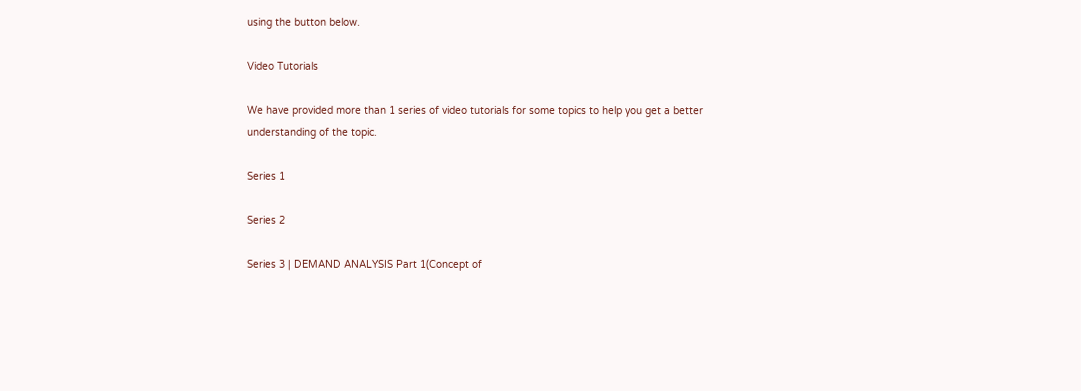using the button below.

Video Tutorials

We have provided more than 1 series of video tutorials for some topics to help you get a better understanding of the topic.

Series 1

Series 2

Series 3 | DEMAND ANALYSIS Part 1(Concept of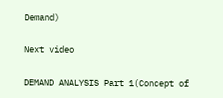Demand)

Next video

DEMAND ANALYSIS Part 1(Concept of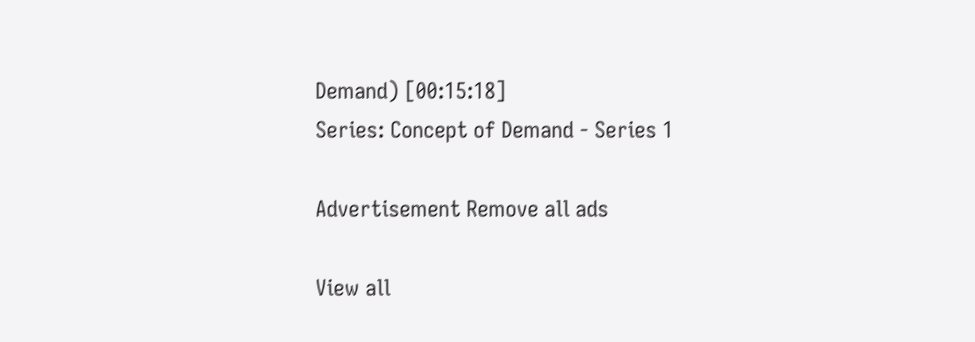Demand) [00:15:18]
Series: Concept of Demand - Series 1

Advertisement Remove all ads

View all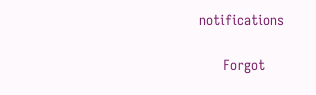notifications

      Forgot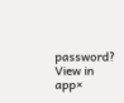password?
View in app×